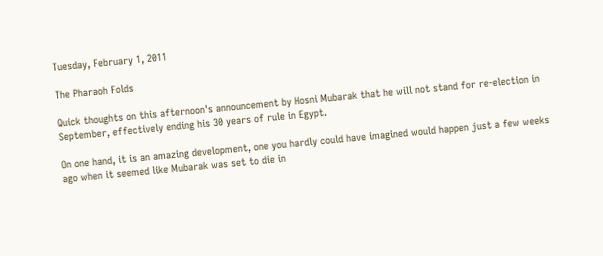Tuesday, February 1, 2011

The Pharaoh Folds

Quick thoughts on this afternoon's announcement by Hosni Mubarak that he will not stand for re-election in September, effectively ending his 30 years of rule in Egypt.

On one hand, it is an amazing development, one you hardly could have imagined would happen just a few weeks ago when it seemed like Mubarak was set to die in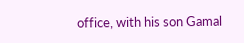office, with his son Gamal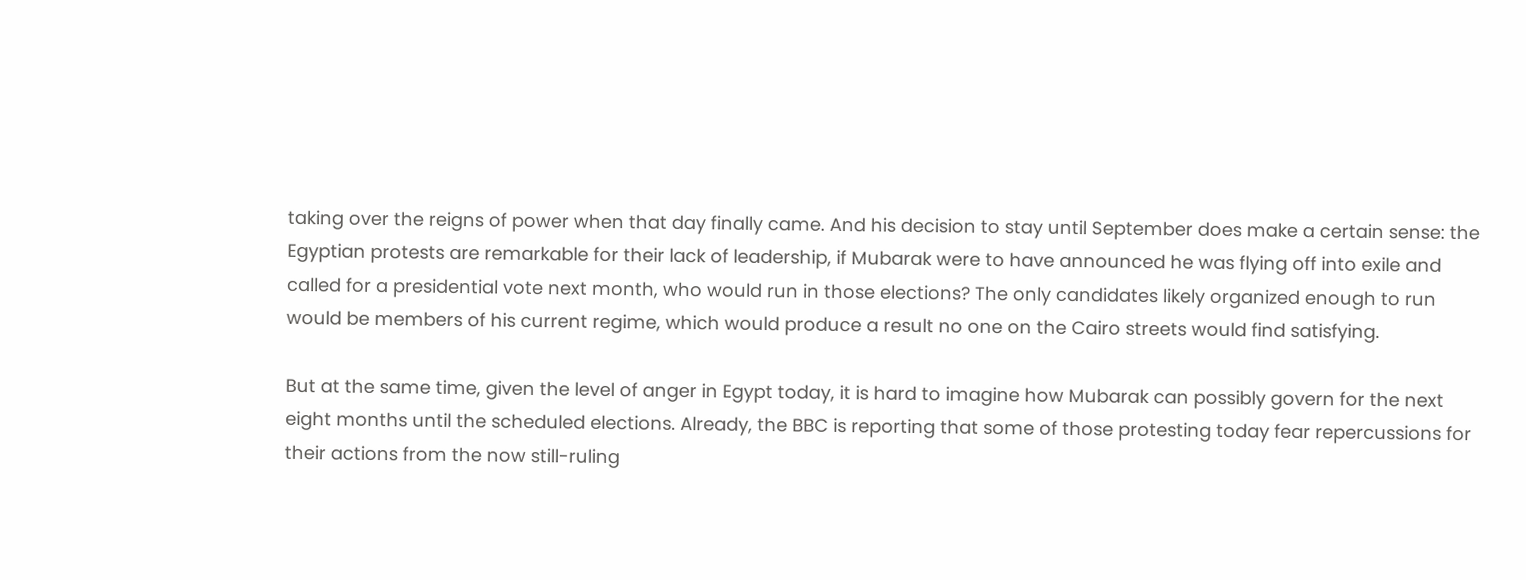taking over the reigns of power when that day finally came. And his decision to stay until September does make a certain sense: the Egyptian protests are remarkable for their lack of leadership, if Mubarak were to have announced he was flying off into exile and called for a presidential vote next month, who would run in those elections? The only candidates likely organized enough to run would be members of his current regime, which would produce a result no one on the Cairo streets would find satisfying.

But at the same time, given the level of anger in Egypt today, it is hard to imagine how Mubarak can possibly govern for the next eight months until the scheduled elections. Already, the BBC is reporting that some of those protesting today fear repercussions for their actions from the now still-ruling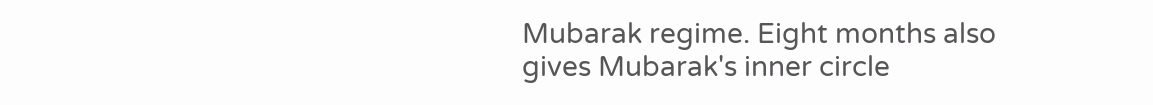Mubarak regime. Eight months also gives Mubarak's inner circle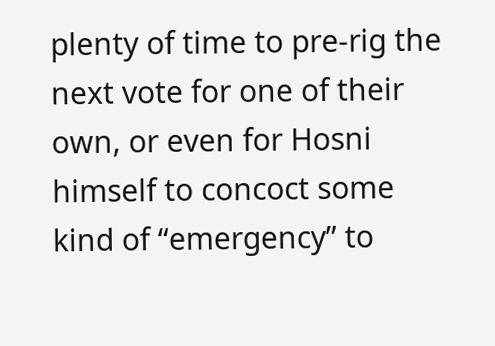plenty of time to pre-rig the next vote for one of their own, or even for Hosni himself to concoct some kind of “emergency” to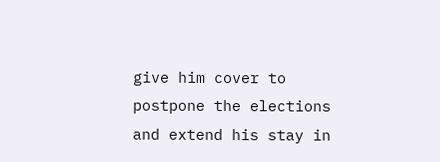give him cover to postpone the elections and extend his stay in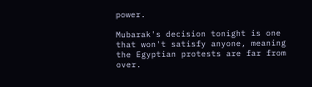power.

Mubarak's decision tonight is one that won't satisfy anyone, meaning the Egyptian protests are far from over.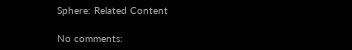Sphere: Related Content

No comments: